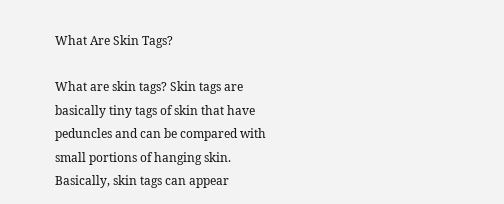What Are Skin Tags?

What are skin tags? Skin tags are basically tiny tags of skin that have peduncles and can be compared with small portions of hanging skin. Basically, skin tags can appear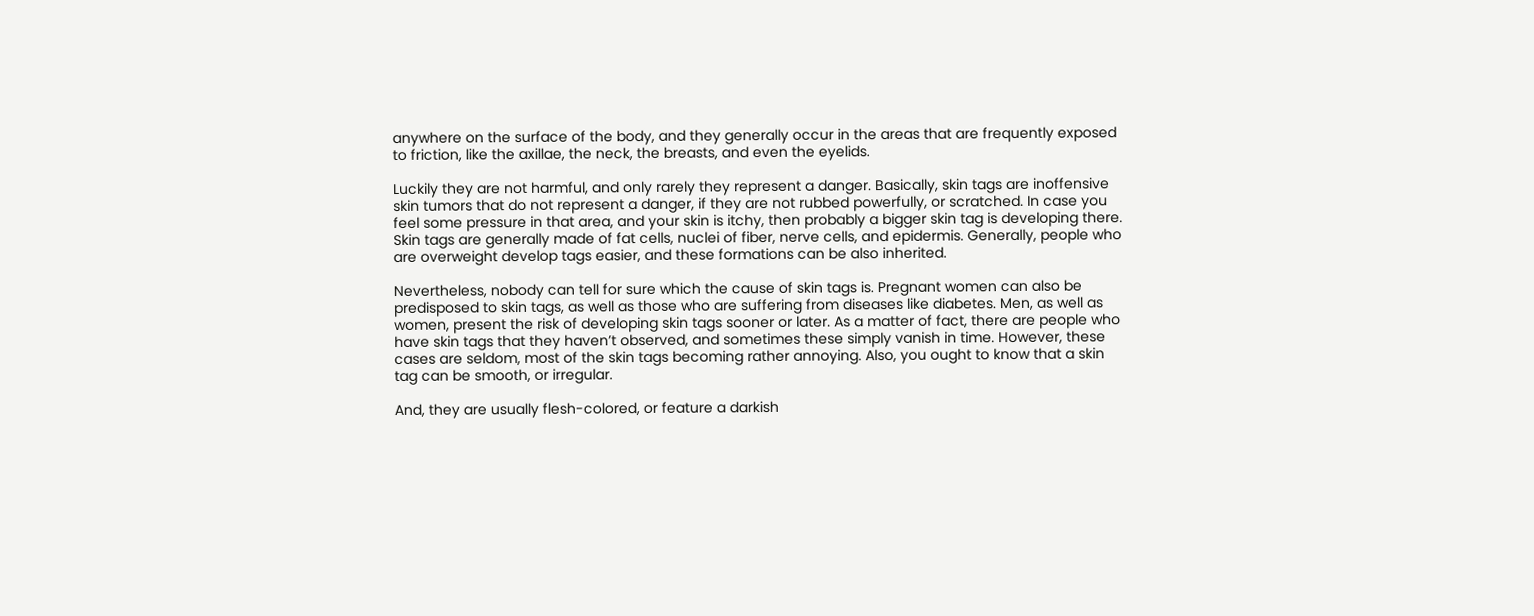anywhere on the surface of the body, and they generally occur in the areas that are frequently exposed to friction, like the axillae, the neck, the breasts, and even the eyelids.

Luckily they are not harmful, and only rarely they represent a danger. Basically, skin tags are inoffensive skin tumors that do not represent a danger, if they are not rubbed powerfully, or scratched. In case you feel some pressure in that area, and your skin is itchy, then probably a bigger skin tag is developing there. Skin tags are generally made of fat cells, nuclei of fiber, nerve cells, and epidermis. Generally, people who are overweight develop tags easier, and these formations can be also inherited.

Nevertheless, nobody can tell for sure which the cause of skin tags is. Pregnant women can also be predisposed to skin tags, as well as those who are suffering from diseases like diabetes. Men, as well as women, present the risk of developing skin tags sooner or later. As a matter of fact, there are people who have skin tags that they haven’t observed, and sometimes these simply vanish in time. However, these cases are seldom, most of the skin tags becoming rather annoying. Also, you ought to know that a skin tag can be smooth, or irregular.

And, they are usually flesh-colored, or feature a darkish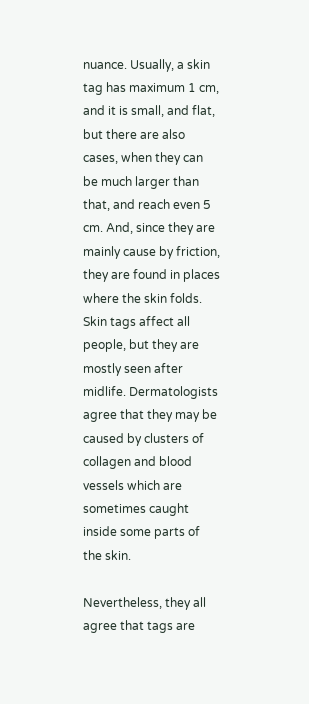nuance. Usually, a skin tag has maximum 1 cm, and it is small, and flat, but there are also cases, when they can be much larger than that, and reach even 5 cm. And, since they are mainly cause by friction, they are found in places where the skin folds. Skin tags affect all people, but they are mostly seen after midlife. Dermatologists agree that they may be caused by clusters of collagen and blood vessels which are sometimes caught inside some parts of the skin.

Nevertheless, they all agree that tags are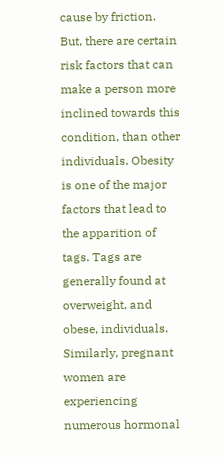cause by friction. But, there are certain risk factors that can make a person more inclined towards this condition, than other individuals. Obesity is one of the major factors that lead to the apparition of tags. Tags are generally found at overweight, and obese, individuals. Similarly, pregnant women are experiencing numerous hormonal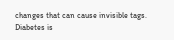changes that can cause invisible tags. Diabetes is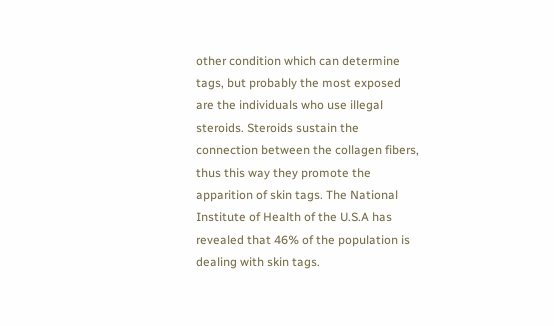other condition which can determine tags, but probably the most exposed are the individuals who use illegal steroids. Steroids sustain the connection between the collagen fibers, thus this way they promote the apparition of skin tags. The National Institute of Health of the U.S.A has revealed that 46% of the population is dealing with skin tags.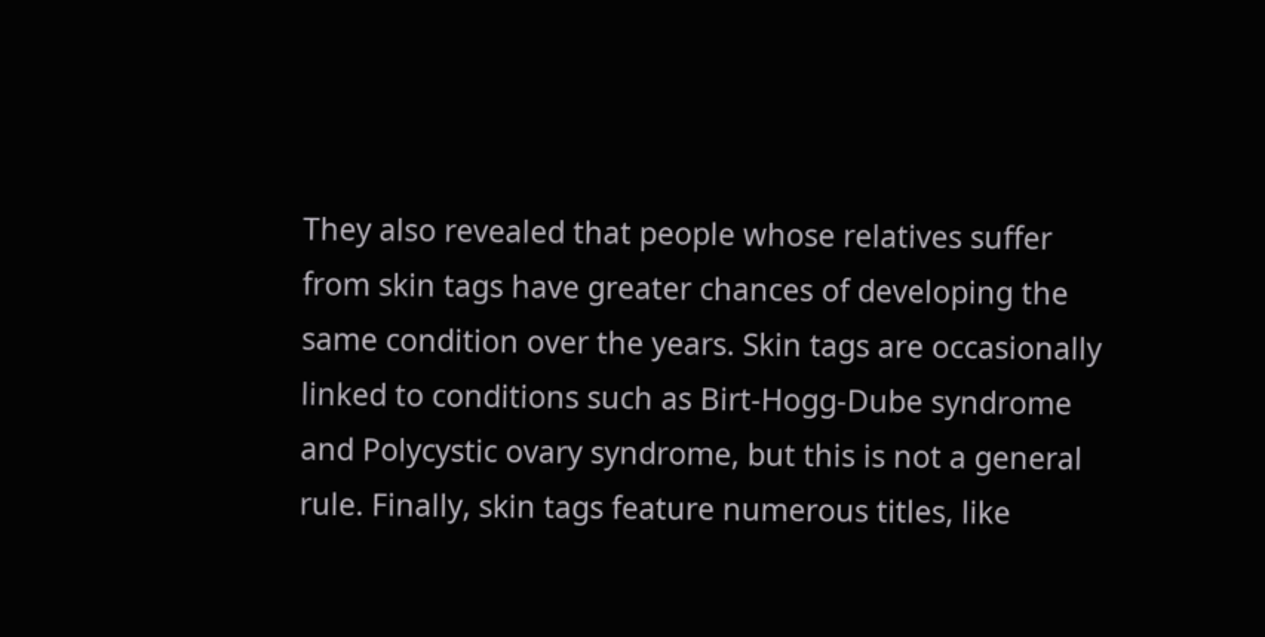They also revealed that people whose relatives suffer from skin tags have greater chances of developing the same condition over the years. Skin tags are occasionally linked to conditions such as Birt-Hogg-Dube syndrome and Polycystic ovary syndrome, but this is not a general rule. Finally, skin tags feature numerous titles, like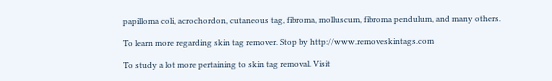papilloma coli, acrochordon, cutaneous tag, fibroma, molluscum, fibroma pendulum, and many others.

To learn more regarding skin tag remover. Stop by http://www.removeskintags.com

To study a lot more pertaining to skin tag removal. Visit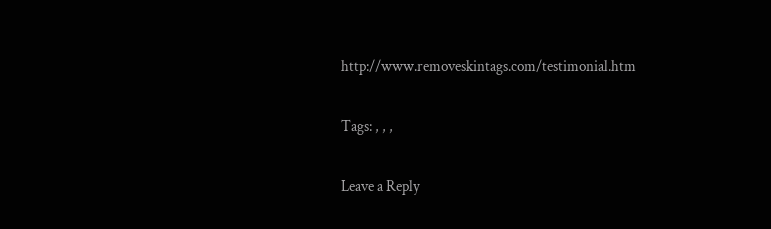http://www.removeskintags.com/testimonial.htm

Tags: , , ,

Leave a Reply